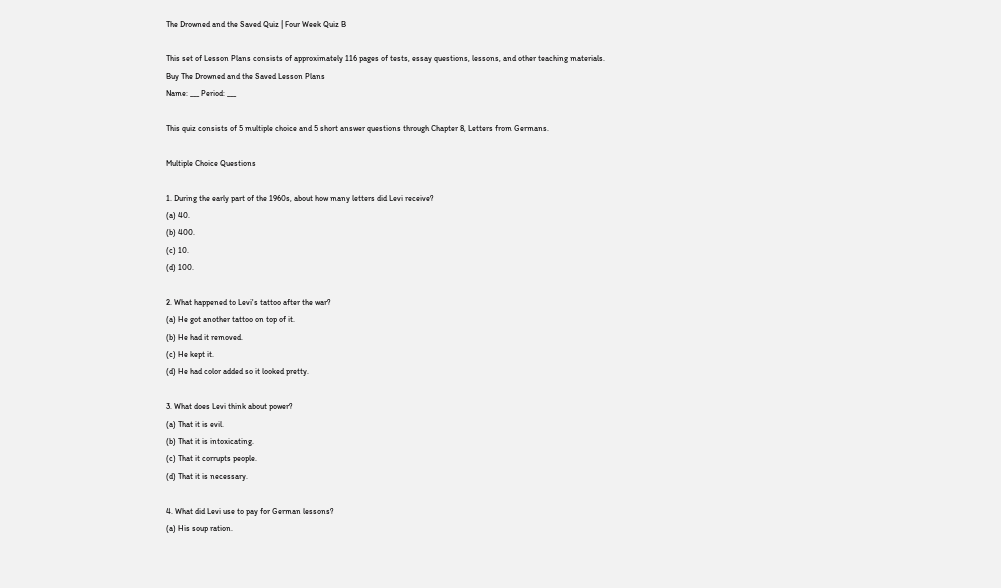The Drowned and the Saved Quiz | Four Week Quiz B

This set of Lesson Plans consists of approximately 116 pages of tests, essay questions, lessons, and other teaching materials.
Buy The Drowned and the Saved Lesson Plans
Name: ___ Period: ___

This quiz consists of 5 multiple choice and 5 short answer questions through Chapter 8, Letters from Germans.

Multiple Choice Questions

1. During the early part of the 1960s, about how many letters did Levi receive?
(a) 40.
(b) 400.
(c) 10.
(d) 100.

2. What happened to Levi's tattoo after the war?
(a) He got another tattoo on top of it.
(b) He had it removed.
(c) He kept it.
(d) He had color added so it looked pretty.

3. What does Levi think about power?
(a) That it is evil.
(b) That it is intoxicating.
(c) That it corrupts people.
(d) That it is necessary.

4. What did Levi use to pay for German lessons?
(a) His soup ration.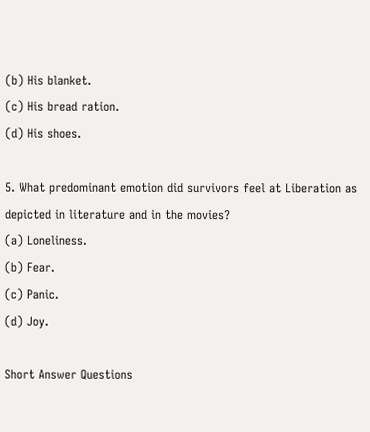(b) His blanket.
(c) His bread ration.
(d) His shoes.

5. What predominant emotion did survivors feel at Liberation as depicted in literature and in the movies?
(a) Loneliness.
(b) Fear.
(c) Panic.
(d) Joy.

Short Answer Questions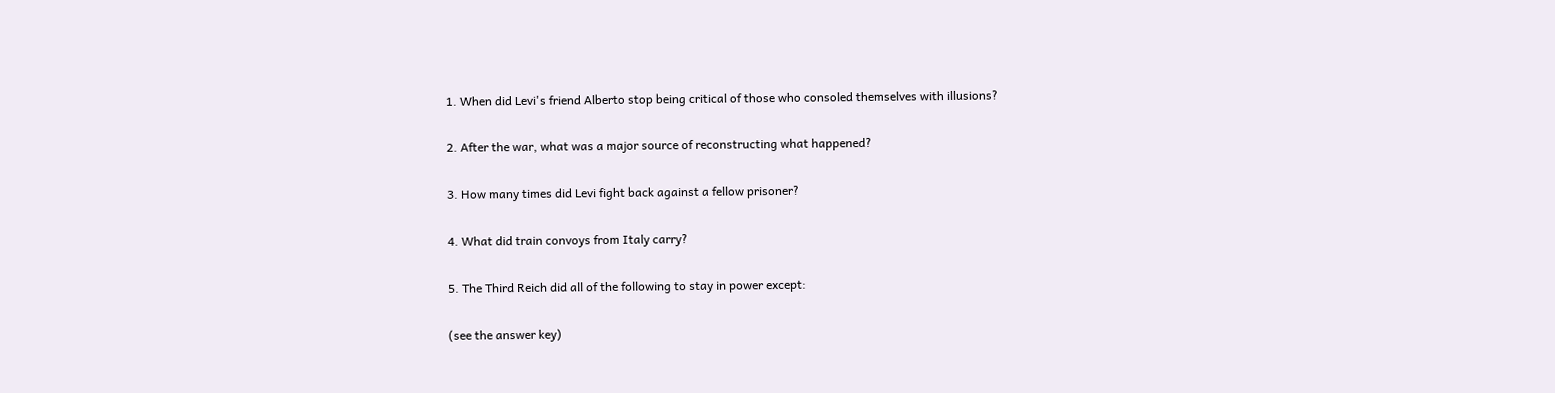1. When did Levi's friend Alberto stop being critical of those who consoled themselves with illusions?

2. After the war, what was a major source of reconstructing what happened?

3. How many times did Levi fight back against a fellow prisoner?

4. What did train convoys from Italy carry?

5. The Third Reich did all of the following to stay in power except:

(see the answer key)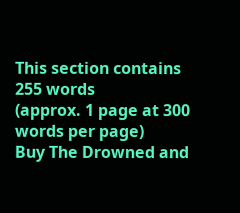This section contains 255 words
(approx. 1 page at 300 words per page)
Buy The Drowned and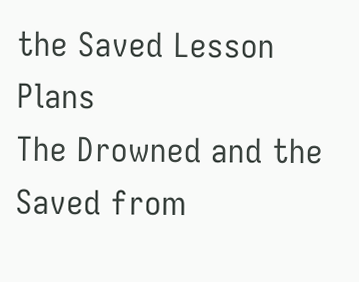the Saved Lesson Plans
The Drowned and the Saved from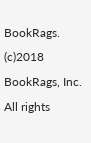BookRags. (c)2018 BookRags, Inc. All rights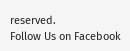reserved.
Follow Us on Facebook